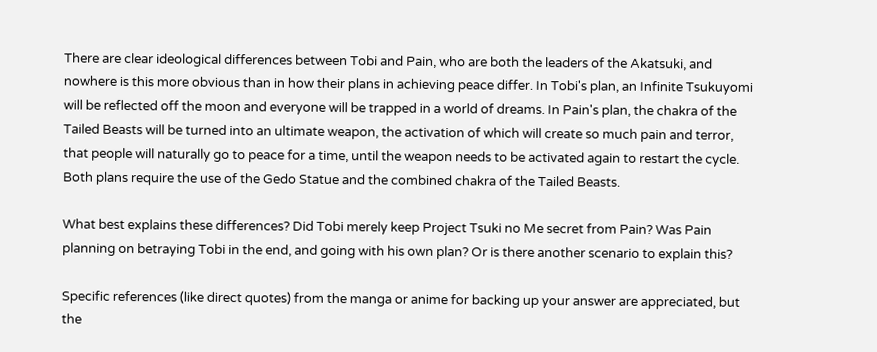There are clear ideological differences between Tobi and Pain, who are both the leaders of the Akatsuki, and nowhere is this more obvious than in how their plans in achieving peace differ. In Tobi's plan, an Infinite Tsukuyomi will be reflected off the moon and everyone will be trapped in a world of dreams. In Pain's plan, the chakra of the Tailed Beasts will be turned into an ultimate weapon, the activation of which will create so much pain and terror, that people will naturally go to peace for a time, until the weapon needs to be activated again to restart the cycle. Both plans require the use of the Gedo Statue and the combined chakra of the Tailed Beasts.

What best explains these differences? Did Tobi merely keep Project Tsuki no Me secret from Pain? Was Pain planning on betraying Tobi in the end, and going with his own plan? Or is there another scenario to explain this?

Specific references (like direct quotes) from the manga or anime for backing up your answer are appreciated, but the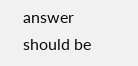answer should be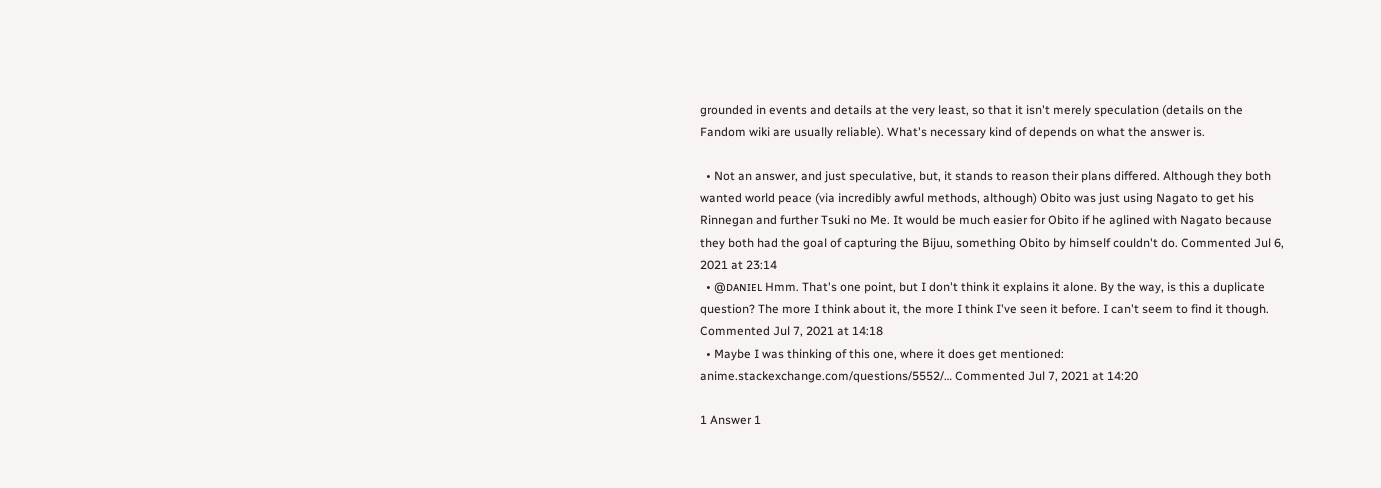grounded in events and details at the very least, so that it isn't merely speculation (details on the Fandom wiki are usually reliable). What's necessary kind of depends on what the answer is.

  • Not an answer, and just speculative, but, it stands to reason their plans differed. Although they both wanted world peace (via incredibly awful methods, although) Obito was just using Nagato to get his Rinnegan and further Tsuki no Me. It would be much easier for Obito if he aglined with Nagato because they both had the goal of capturing the Bijuu, something Obito by himself couldn't do. Commented Jul 6, 2021 at 23:14
  • @ᴅᴀɴɪᴇʟ Hmm. That's one point, but I don't think it explains it alone. By the way, is this a duplicate question? The more I think about it, the more I think I've seen it before. I can't seem to find it though. Commented Jul 7, 2021 at 14:18
  • Maybe I was thinking of this one, where it does get mentioned: anime.stackexchange.com/questions/5552/… Commented Jul 7, 2021 at 14:20

1 Answer 1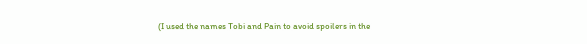(I used the names Tobi and Pain to avoid spoilers in the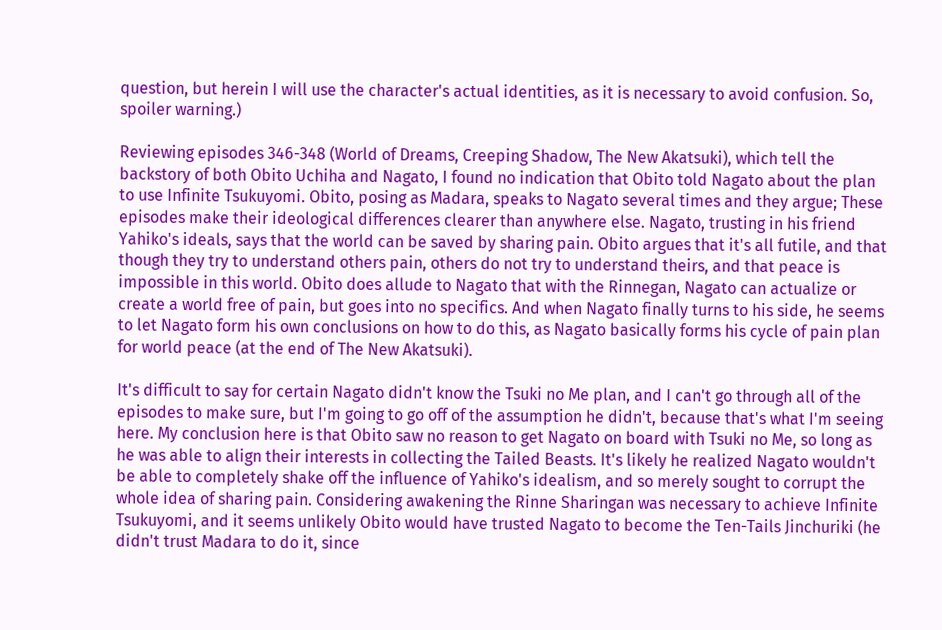question, but herein I will use the character's actual identities, as it is necessary to avoid confusion. So, spoiler warning.)

Reviewing episodes 346-348 (World of Dreams, Creeping Shadow, The New Akatsuki), which tell the backstory of both Obito Uchiha and Nagato, I found no indication that Obito told Nagato about the plan to use Infinite Tsukuyomi. Obito, posing as Madara, speaks to Nagato several times and they argue; These episodes make their ideological differences clearer than anywhere else. Nagato, trusting in his friend Yahiko's ideals, says that the world can be saved by sharing pain. Obito argues that it's all futile, and that though they try to understand others pain, others do not try to understand theirs, and that peace is impossible in this world. Obito does allude to Nagato that with the Rinnegan, Nagato can actualize or create a world free of pain, but goes into no specifics. And when Nagato finally turns to his side, he seems to let Nagato form his own conclusions on how to do this, as Nagato basically forms his cycle of pain plan for world peace (at the end of The New Akatsuki).

It's difficult to say for certain Nagato didn't know the Tsuki no Me plan, and I can't go through all of the episodes to make sure, but I'm going to go off of the assumption he didn't, because that's what I'm seeing here. My conclusion here is that Obito saw no reason to get Nagato on board with Tsuki no Me, so long as he was able to align their interests in collecting the Tailed Beasts. It's likely he realized Nagato wouldn't be able to completely shake off the influence of Yahiko's idealism, and so merely sought to corrupt the whole idea of sharing pain. Considering awakening the Rinne Sharingan was necessary to achieve Infinite Tsukuyomi, and it seems unlikely Obito would have trusted Nagato to become the Ten-Tails Jinchuriki (he didn't trust Madara to do it, since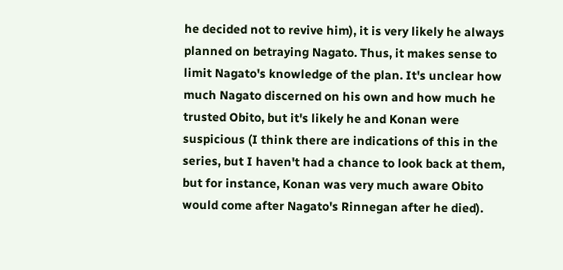he decided not to revive him), it is very likely he always planned on betraying Nagato. Thus, it makes sense to limit Nagato's knowledge of the plan. It's unclear how much Nagato discerned on his own and how much he trusted Obito, but it's likely he and Konan were suspicious (I think there are indications of this in the series, but I haven't had a chance to look back at them, but for instance, Konan was very much aware Obito would come after Nagato's Rinnegan after he died).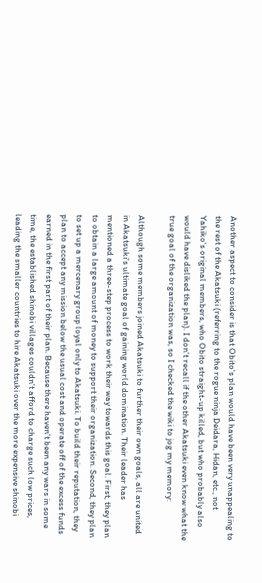Another aspect to consider is that Obito's plan would have been very unappealing to the rest of the Akatsuki (referring to the rogue ninja Deidara, Hidan, etc., not Yahiko's original members, who Obito straight-up killed, but who probably also would have disliked the plan). I don't recall if the other Akatsuki even know what the true goal of the organization was, so I checked the wiki to jog my memory:

Although some members joined Akatsuki to further their own goals, all are united in Akatsuki's ultimate goal of gaining world domination. Their leader has mentioned a three-step process to work their way towards this goal. First, they plan to obtain a large amount of money to support their organization. Second, they plan to set up a mercenary group loyal only to Akatsuki. To build their reputation, they plan to accept any mission below the usual cost and operate off of the excess funds earned in the first part of their plan. Because there haven't been any wars in some time, the established shinobi villages couldn't afford to charge such low prices, leading the smaller countries to hire Akatsuki over the more expensive shinobi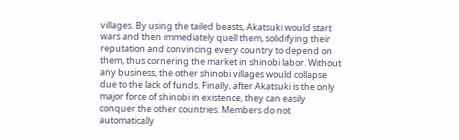villages. By using the tailed beasts, Akatsuki would start wars and then immediately quell them, solidifying their reputation and convincing every country to depend on them, thus cornering the market in shinobi labor. Without any business, the other shinobi villages would collapse due to the lack of funds. Finally, after Akatsuki is the only major force of shinobi in existence, they can easily conquer the other countries. Members do not automatically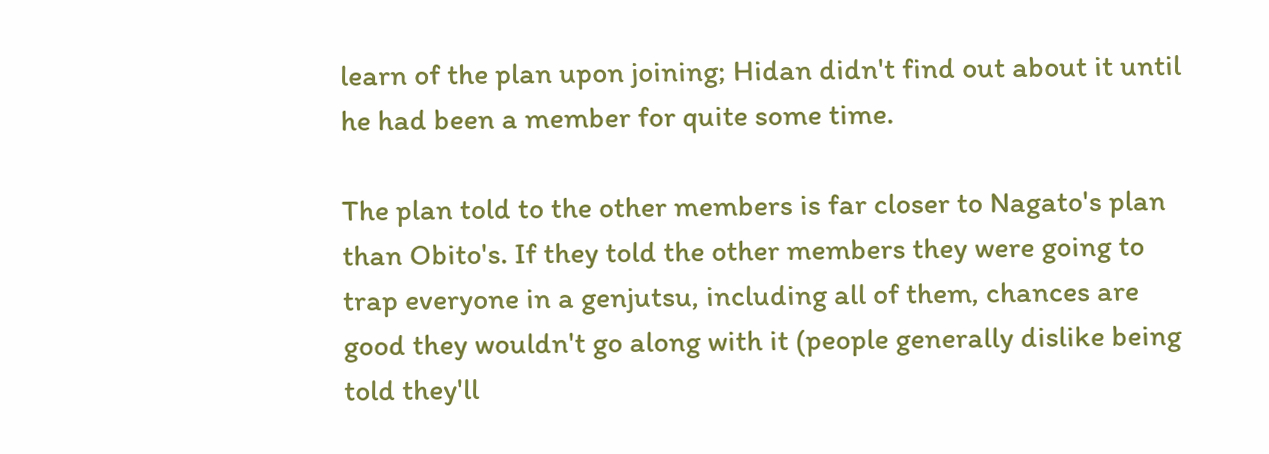learn of the plan upon joining; Hidan didn't find out about it until he had been a member for quite some time.

The plan told to the other members is far closer to Nagato's plan than Obito's. If they told the other members they were going to trap everyone in a genjutsu, including all of them, chances are good they wouldn't go along with it (people generally dislike being told they'll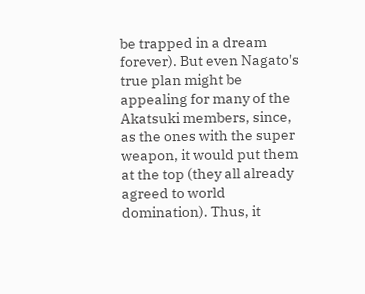be trapped in a dream forever). But even Nagato's true plan might be appealing for many of the Akatsuki members, since, as the ones with the super weapon, it would put them at the top (they all already agreed to world domination). Thus, it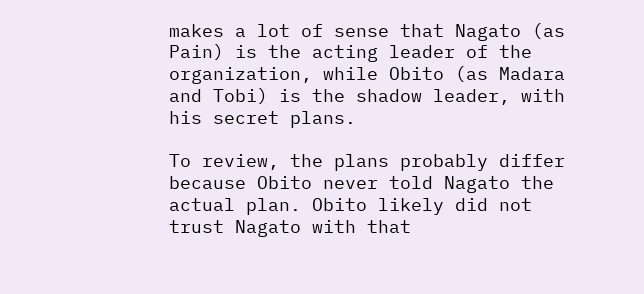makes a lot of sense that Nagato (as Pain) is the acting leader of the organization, while Obito (as Madara and Tobi) is the shadow leader, with his secret plans.

To review, the plans probably differ because Obito never told Nagato the actual plan. Obito likely did not trust Nagato with that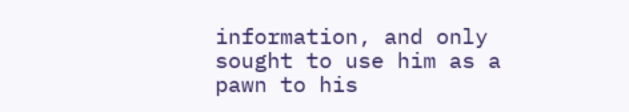information, and only sought to use him as a pawn to his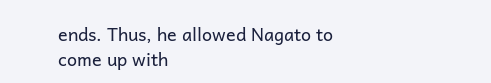ends. Thus, he allowed Nagato to come up with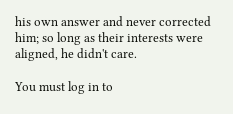his own answer and never corrected him; so long as their interests were aligned, he didn't care.

You must log in to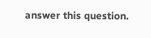answer this question.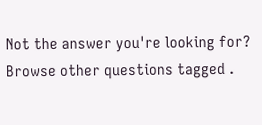Not the answer you're looking for? Browse other questions tagged .